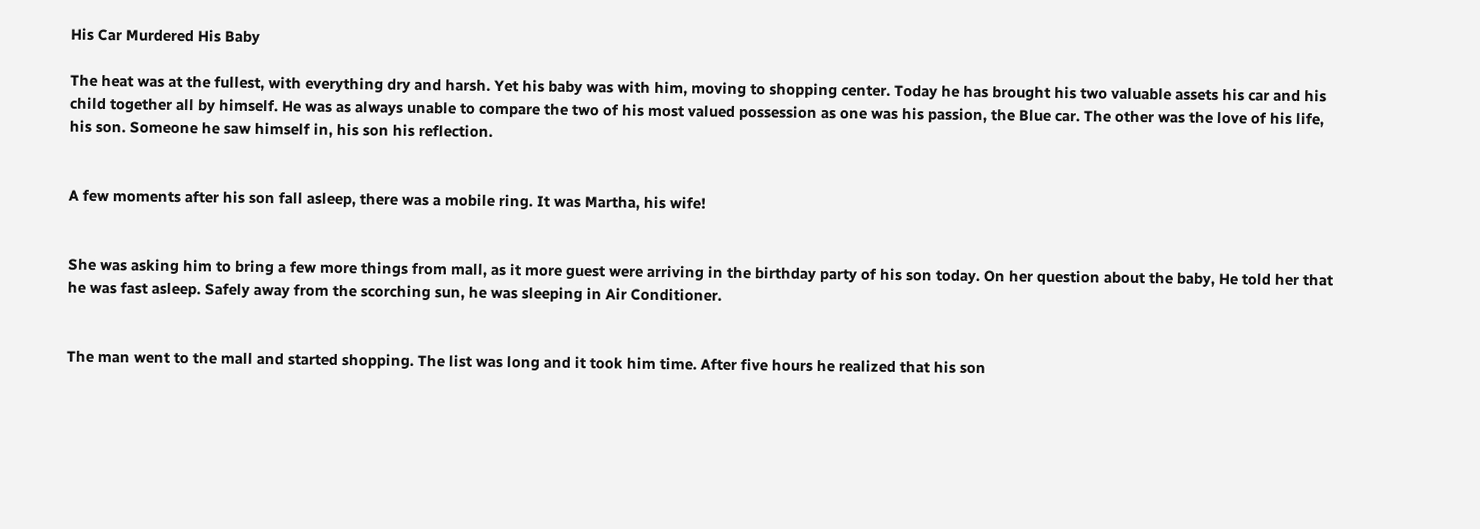His Car Murdered His Baby

The heat was at the fullest, with everything dry and harsh. Yet his baby was with him, moving to shopping center. Today he has brought his two valuable assets his car and his child together all by himself. He was as always unable to compare the two of his most valued possession as one was his passion, the Blue car. The other was the love of his life, his son. Someone he saw himself in, his son his reflection.


A few moments after his son fall asleep, there was a mobile ring. It was Martha, his wife!


She was asking him to bring a few more things from mall, as it more guest were arriving in the birthday party of his son today. On her question about the baby, He told her that he was fast asleep. Safely away from the scorching sun, he was sleeping in Air Conditioner.


The man went to the mall and started shopping. The list was long and it took him time. After five hours he realized that his son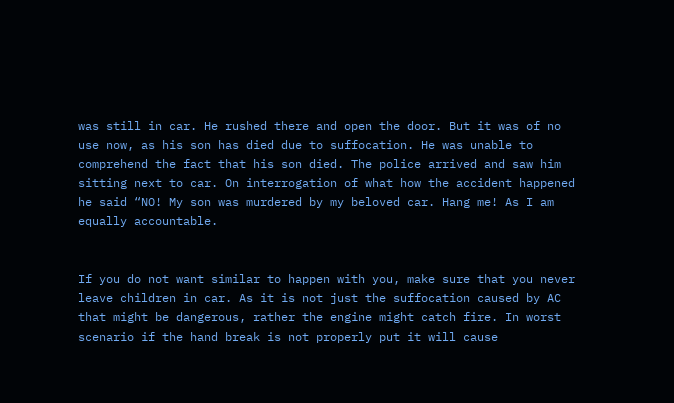was still in car. He rushed there and open the door. But it was of no use now, as his son has died due to suffocation. He was unable to comprehend the fact that his son died. The police arrived and saw him sitting next to car. On interrogation of what how the accident happened he said “NO! My son was murdered by my beloved car. Hang me! As I am equally accountable.


If you do not want similar to happen with you, make sure that you never leave children in car. As it is not just the suffocation caused by AC that might be dangerous, rather the engine might catch fire. In worst scenario if the hand break is not properly put it will cause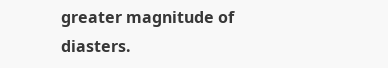greater magnitude of diasters.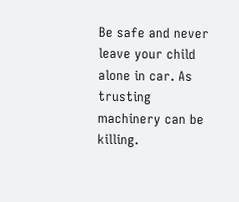Be safe and never leave your child alone in car. As trusting machinery can be killing.